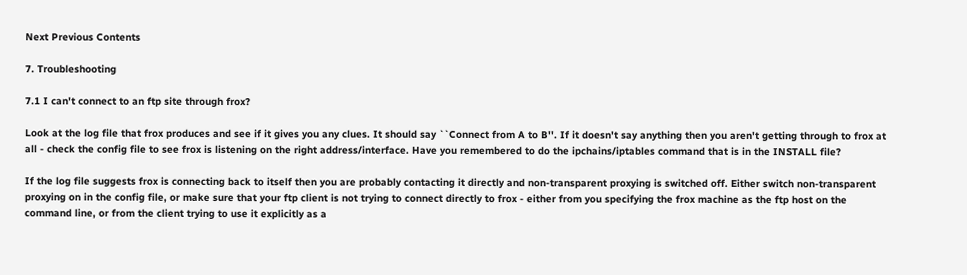Next Previous Contents

7. Troubleshooting

7.1 I can't connect to an ftp site through frox?

Look at the log file that frox produces and see if it gives you any clues. It should say ``Connect from A to B''. If it doesn't say anything then you aren't getting through to frox at all - check the config file to see frox is listening on the right address/interface. Have you remembered to do the ipchains/iptables command that is in the INSTALL file?

If the log file suggests frox is connecting back to itself then you are probably contacting it directly and non-transparent proxying is switched off. Either switch non-transparent proxying on in the config file, or make sure that your ftp client is not trying to connect directly to frox - either from you specifying the frox machine as the ftp host on the command line, or from the client trying to use it explicitly as a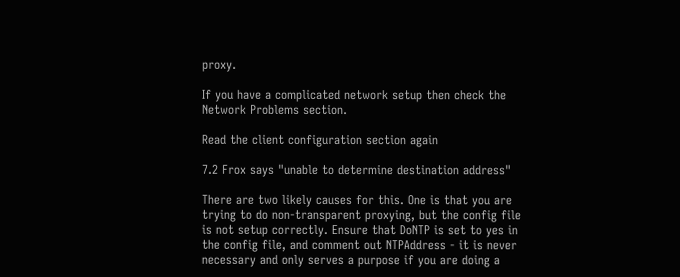proxy.

If you have a complicated network setup then check the Network Problems section.

Read the client configuration section again

7.2 Frox says "unable to determine destination address"

There are two likely causes for this. One is that you are trying to do non-transparent proxying, but the config file is not setup correctly. Ensure that DoNTP is set to yes in the config file, and comment out NTPAddress - it is never necessary and only serves a purpose if you are doing a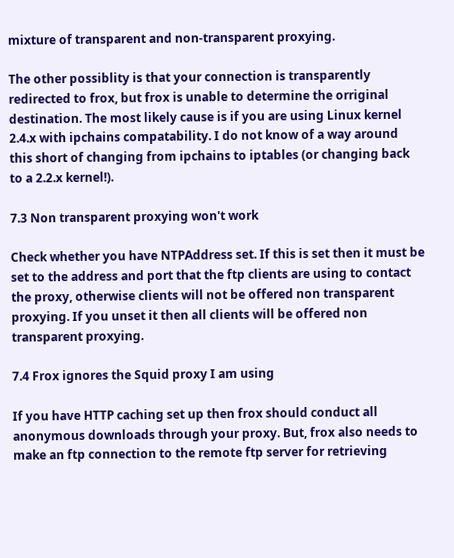mixture of transparent and non-transparent proxying.

The other possiblity is that your connection is transparently redirected to frox, but frox is unable to determine the orriginal destination. The most likely cause is if you are using Linux kernel 2.4.x with ipchains compatability. I do not know of a way around this short of changing from ipchains to iptables (or changing back to a 2.2.x kernel!).

7.3 Non transparent proxying won't work

Check whether you have NTPAddress set. If this is set then it must be set to the address and port that the ftp clients are using to contact the proxy, otherwise clients will not be offered non transparent proxying. If you unset it then all clients will be offered non transparent proxying.

7.4 Frox ignores the Squid proxy I am using

If you have HTTP caching set up then frox should conduct all anonymous downloads through your proxy. But, frox also needs to make an ftp connection to the remote ftp server for retrieving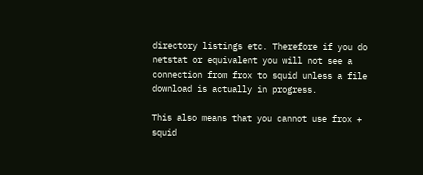directory listings etc. Therefore if you do netstat or equivalent you will not see a connection from frox to squid unless a file download is actually in progress.

This also means that you cannot use frox + squid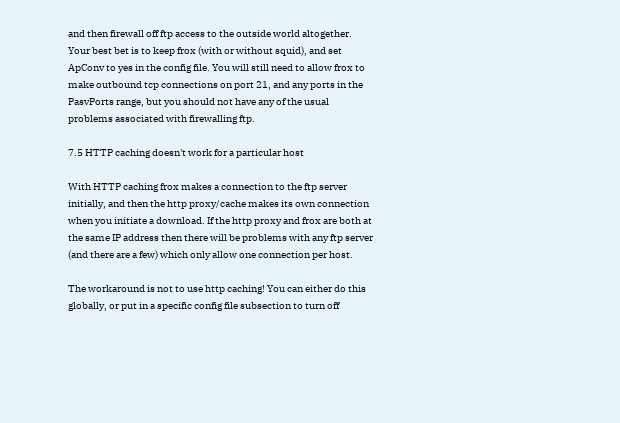and then firewall off ftp access to the outside world altogether. Your best bet is to keep frox (with or without squid), and set ApConv to yes in the config file. You will still need to allow frox to make outbound tcp connections on port 21, and any ports in the PasvPorts range, but you should not have any of the usual problems associated with firewalling ftp.

7.5 HTTP caching doesn't work for a particular host

With HTTP caching frox makes a connection to the ftp server initially, and then the http proxy/cache makes its own connection when you initiate a download. If the http proxy and frox are both at the same IP address then there will be problems with any ftp server (and there are a few) which only allow one connection per host.

The workaround is not to use http caching! You can either do this globally, or put in a specific config file subsection to turn off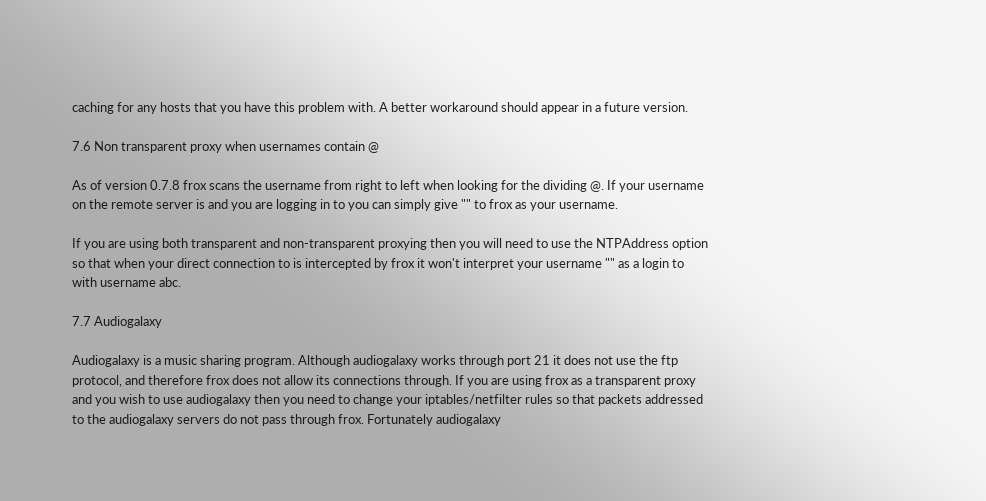caching for any hosts that you have this problem with. A better workaround should appear in a future version.

7.6 Non transparent proxy when usernames contain @

As of version 0.7.8 frox scans the username from right to left when looking for the dividing @. If your username on the remote server is and you are logging in to you can simply give "" to frox as your username.

If you are using both transparent and non-transparent proxying then you will need to use the NTPAddress option so that when your direct connection to is intercepted by frox it won't interpret your username "" as a login to with username abc.

7.7 Audiogalaxy

Audiogalaxy is a music sharing program. Although audiogalaxy works through port 21 it does not use the ftp protocol, and therefore frox does not allow its connections through. If you are using frox as a transparent proxy and you wish to use audiogalaxy then you need to change your iptables/netfilter rules so that packets addressed to the audiogalaxy servers do not pass through frox. Fortunately audiogalaxy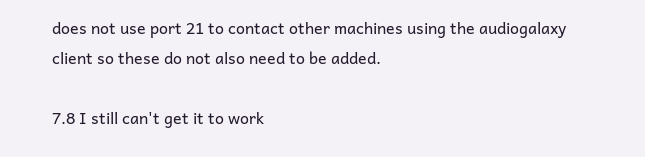does not use port 21 to contact other machines using the audiogalaxy client so these do not also need to be added.

7.8 I still can't get it to work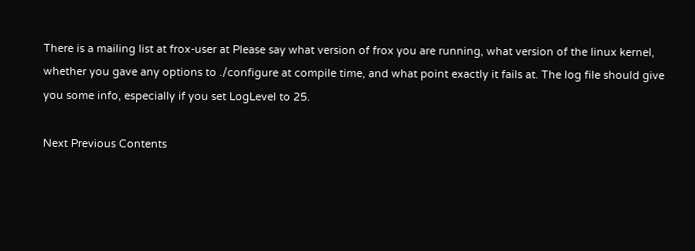There is a mailing list at frox-user at Please say what version of frox you are running, what version of the linux kernel, whether you gave any options to ./configure at compile time, and what point exactly it fails at. The log file should give you some info, especially if you set LogLevel to 25.

Next Previous Contents